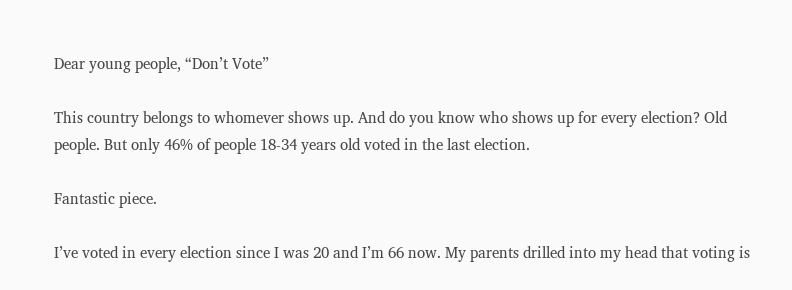Dear young people, “Don’t Vote”

This country belongs to whomever shows up. And do you know who shows up for every election? Old people. But only 46% of people 18-34 years old voted in the last election.

Fantastic piece.

I’ve voted in every election since I was 20 and I’m 66 now. My parents drilled into my head that voting is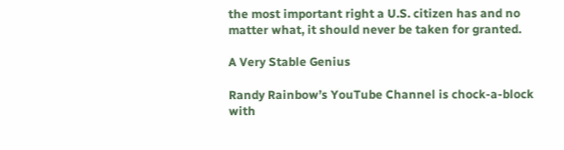the most important right a U.S. citizen has and no matter what, it should never be taken for granted.

A Very Stable Genius

Randy Rainbow’s YouTube Channel is chock-a-block with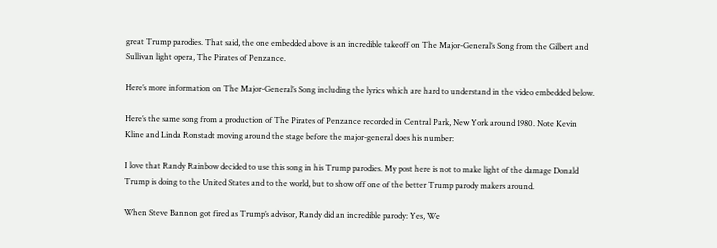great Trump parodies. That said, the one embedded above is an incredible takeoff on The Major-General’s Song from the Gilbert and Sullivan light opera, The Pirates of Penzance.

Here’s more information on The Major-General’s Song including the lyrics which are hard to understand in the video embedded below.

Here’s the same song from a production of The Pirates of Penzance recorded in Central Park, New York around 1980. Note Kevin Kline and Linda Ronstadt moving around the stage before the major-general does his number:

I love that Randy Rainbow decided to use this song in his Trump parodies. My post here is not to make light of the damage Donald Trump is doing to the United States and to the world, but to show off one of the better Trump parody makers around.

When Steve Bannon got fired as Trump’s advisor, Randy did an incredible parody: Yes, We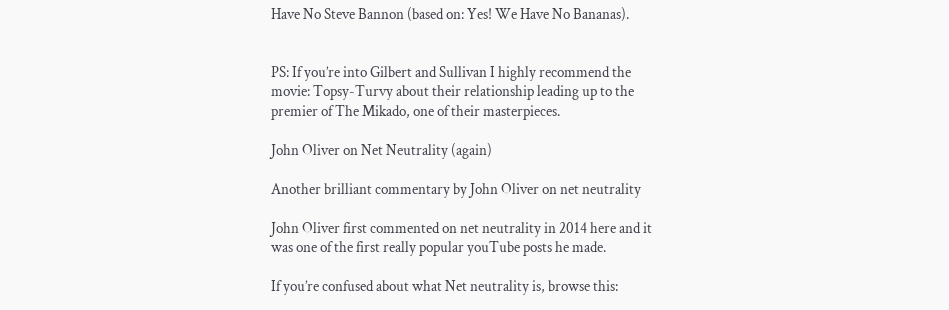Have No Steve Bannon (based on: Yes! We Have No Bananas).


PS: If you’re into Gilbert and Sullivan I highly recommend the movie: Topsy-Turvy about their relationship leading up to the premier of The Mikado, one of their masterpieces.

John Oliver on Net Neutrality (again)

Another brilliant commentary by John Oliver on net neutrality

John Oliver first commented on net neutrality in 2014 here and it was one of the first really popular youTube posts he made.

If you’re confused about what Net neutrality is, browse this: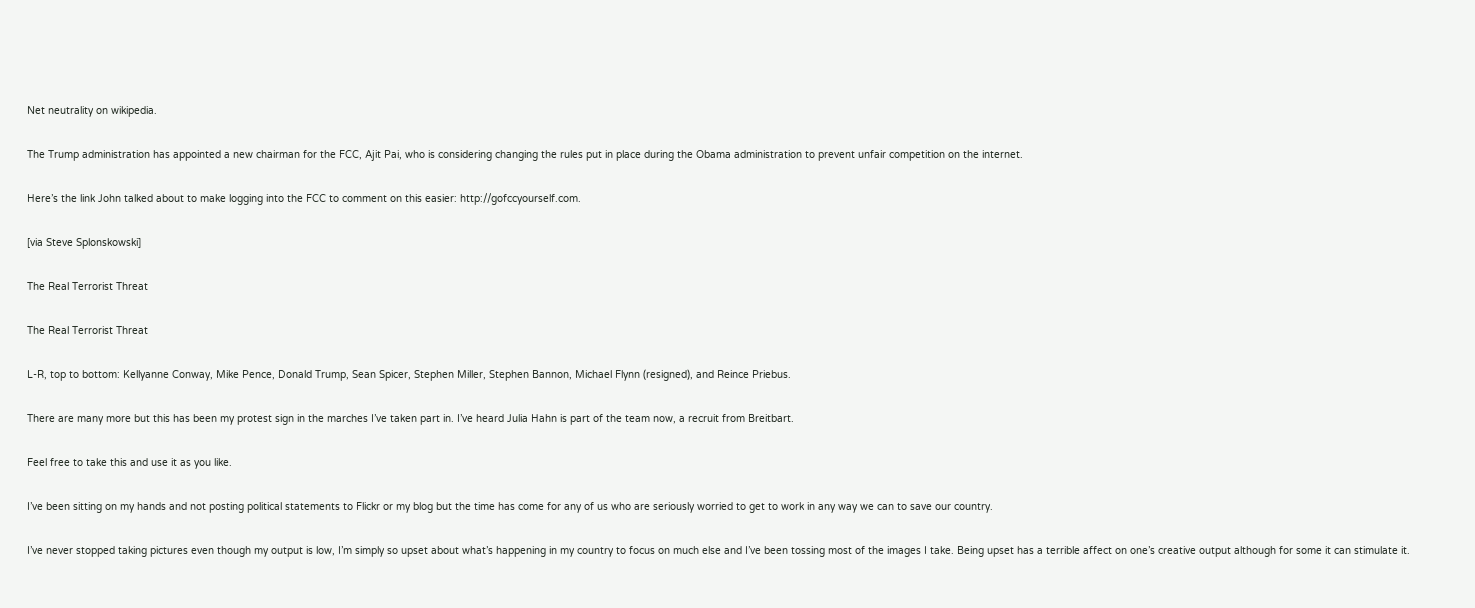Net neutrality on wikipedia.

The Trump administration has appointed a new chairman for the FCC, Ajit Pai, who is considering changing the rules put in place during the Obama administration to prevent unfair competition on the internet.

Here’s the link John talked about to make logging into the FCC to comment on this easier: http://gofccyourself.com.

[via Steve Splonskowski]

The Real Terrorist Threat

The Real Terrorist Threat

L-R, top to bottom: Kellyanne Conway, Mike Pence, Donald Trump, Sean Spicer, Stephen Miller, Stephen Bannon, Michael Flynn (resigned), and Reince Priebus.

There are many more but this has been my protest sign in the marches I’ve taken part in. I’ve heard Julia Hahn is part of the team now, a recruit from Breitbart.

Feel free to take this and use it as you like.

I’ve been sitting on my hands and not posting political statements to Flickr or my blog but the time has come for any of us who are seriously worried to get to work in any way we can to save our country.

I’ve never stopped taking pictures even though my output is low, I’m simply so upset about what’s happening in my country to focus on much else and I’ve been tossing most of the images I take. Being upset has a terrible affect on one’s creative output although for some it can stimulate it.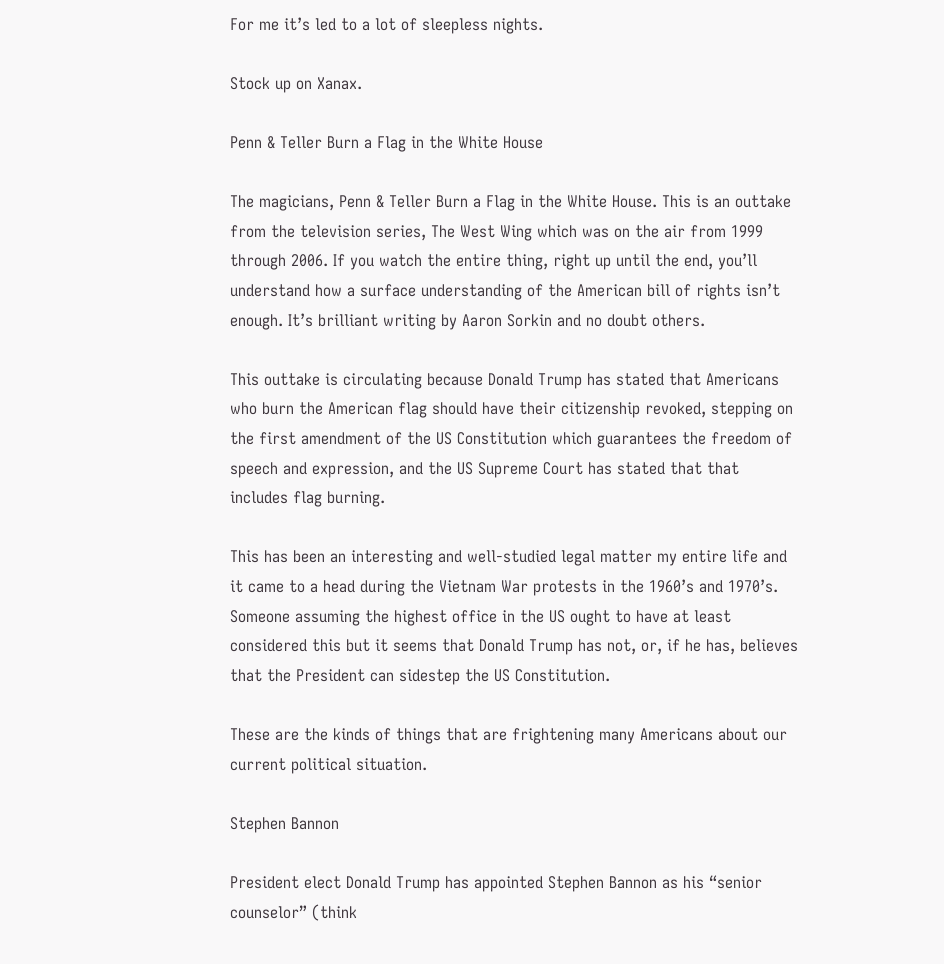For me it’s led to a lot of sleepless nights.

Stock up on Xanax.

Penn & Teller Burn a Flag in the White House

The magicians, Penn & Teller Burn a Flag in the White House. This is an outtake from the television series, The West Wing which was on the air from 1999 through 2006. If you watch the entire thing, right up until the end, you’ll understand how a surface understanding of the American bill of rights isn’t enough. It’s brilliant writing by Aaron Sorkin and no doubt others.

This outtake is circulating because Donald Trump has stated that Americans who burn the American flag should have their citizenship revoked, stepping on the first amendment of the US Constitution which guarantees the freedom of speech and expression, and the US Supreme Court has stated that that includes flag burning.

This has been an interesting and well-studied legal matter my entire life and it came to a head during the Vietnam War protests in the 1960’s and 1970’s. Someone assuming the highest office in the US ought to have at least considered this but it seems that Donald Trump has not, or, if he has, believes that the President can sidestep the US Constitution.

These are the kinds of things that are frightening many Americans about our current political situation.

Stephen Bannon

President elect Donald Trump has appointed Stephen Bannon as his “senior counselor” (think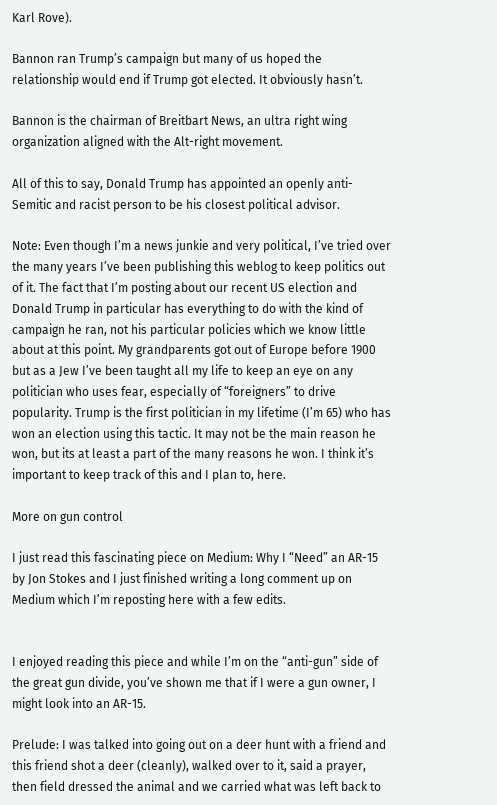Karl Rove).

Bannon ran Trump’s campaign but many of us hoped the relationship would end if Trump got elected. It obviously hasn’t.

Bannon is the chairman of Breitbart News, an ultra right wing organization aligned with the Alt-right movement.

All of this to say, Donald Trump has appointed an openly anti-Semitic and racist person to be his closest political advisor.

Note: Even though I’m a news junkie and very political, I’ve tried over the many years I’ve been publishing this weblog to keep politics out of it. The fact that I’m posting about our recent US election and Donald Trump in particular has everything to do with the kind of campaign he ran, not his particular policies which we know little about at this point. My grandparents got out of Europe before 1900 but as a Jew I’ve been taught all my life to keep an eye on any politician who uses fear, especially of “foreigners” to drive popularity. Trump is the first politician in my lifetime (I’m 65) who has won an election using this tactic. It may not be the main reason he won, but its at least a part of the many reasons he won. I think it’s important to keep track of this and I plan to, here.

More on gun control

I just read this fascinating piece on Medium: Why I “Need” an AR-15 by Jon Stokes and I just finished writing a long comment up on Medium which I’m reposting here with a few edits.


I enjoyed reading this piece and while I’m on the “anti-gun” side of the great gun divide, you’ve shown me that if I were a gun owner, I might look into an AR-15.

Prelude: I was talked into going out on a deer hunt with a friend and this friend shot a deer (cleanly), walked over to it, said a prayer, then field dressed the animal and we carried what was left back to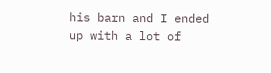his barn and I ended up with a lot of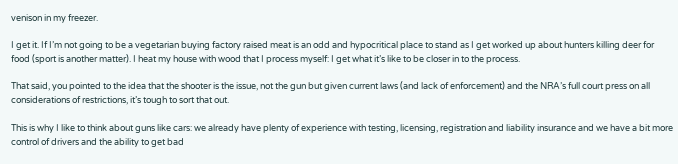venison in my freezer.

I get it. If I’m not going to be a vegetarian buying factory raised meat is an odd and hypocritical place to stand as I get worked up about hunters killing deer for food (sport is another matter). I heat my house with wood that I process myself: I get what it’s like to be closer in to the process.

That said, you pointed to the idea that the shooter is the issue, not the gun but given current laws (and lack of enforcement) and the NRA’s full court press on all considerations of restrictions, it’s tough to sort that out.

This is why I like to think about guns like cars: we already have plenty of experience with testing, licensing, registration and liability insurance and we have a bit more control of drivers and the ability to get bad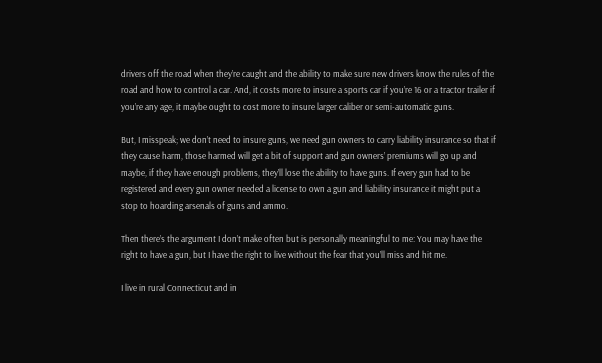drivers off the road when they’re caught and the ability to make sure new drivers know the rules of the road and how to control a car. And, it costs more to insure a sports car if you’re 16 or a tractor trailer if you’re any age, it maybe ought to cost more to insure larger caliber or semi-automatic guns.

But, I misspeak; we don’t need to insure guns, we need gun owners to carry liability insurance so that if they cause harm, those harmed will get a bit of support and gun owners’ premiums will go up and maybe, if they have enough problems, they’ll lose the ability to have guns. If every gun had to be registered and every gun owner needed a license to own a gun and liability insurance it might put a stop to hoarding arsenals of guns and ammo.

Then there’s the argument I don’t make often but is personally meaningful to me: You may have the right to have a gun, but I have the right to live without the fear that you’ll miss and hit me.

I live in rural Connecticut and in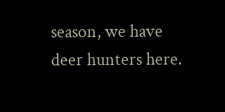season, we have deer hunters here.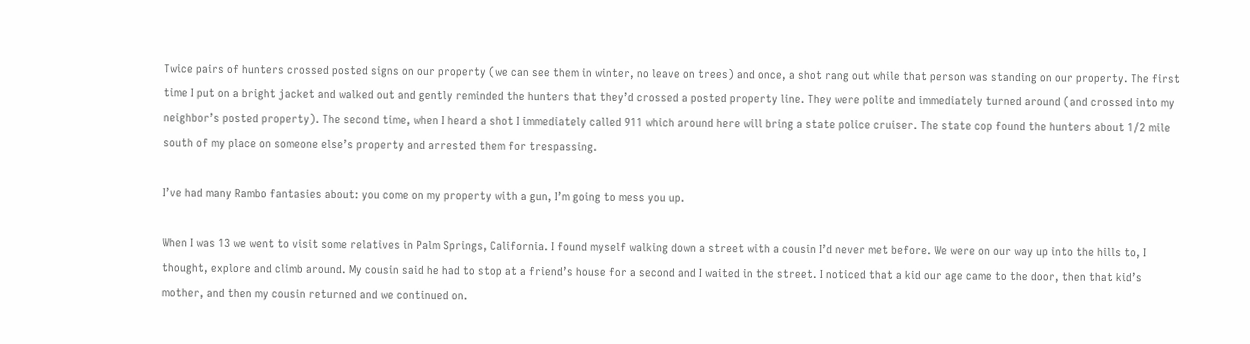Twice pairs of hunters crossed posted signs on our property (we can see them in winter, no leave on trees) and once, a shot rang out while that person was standing on our property. The first time I put on a bright jacket and walked out and gently reminded the hunters that they’d crossed a posted property line. They were polite and immediately turned around (and crossed into my neighbor’s posted property). The second time, when I heard a shot I immediately called 911 which around here will bring a state police cruiser. The state cop found the hunters about 1/2 mile south of my place on someone else’s property and arrested them for trespassing.

I’ve had many Rambo fantasies about: you come on my property with a gun, I’m going to mess you up.

When I was 13 we went to visit some relatives in Palm Springs, California. I found myself walking down a street with a cousin I’d never met before. We were on our way up into the hills to, I thought, explore and climb around. My cousin said he had to stop at a friend’s house for a second and I waited in the street. I noticed that a kid our age came to the door, then that kid’s mother, and then my cousin returned and we continued on.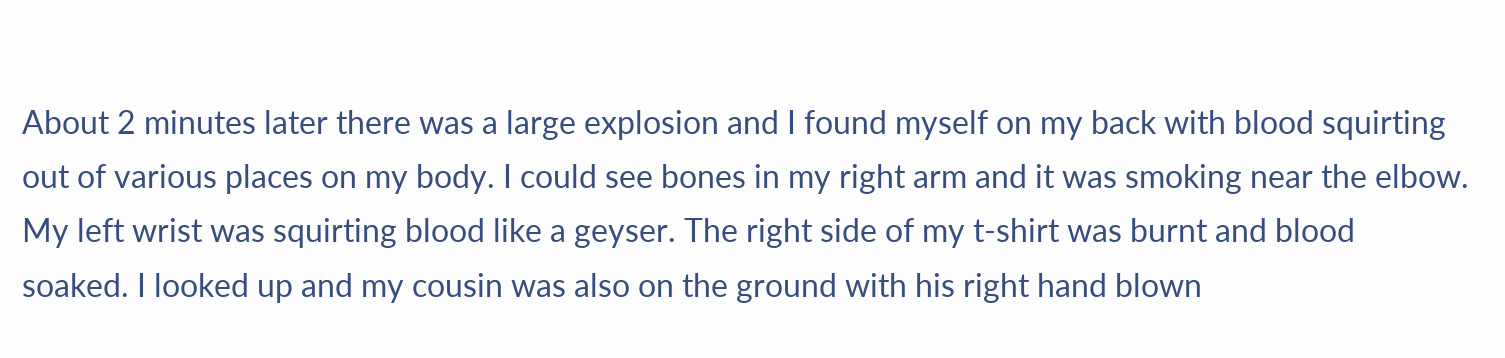About 2 minutes later there was a large explosion and I found myself on my back with blood squirting out of various places on my body. I could see bones in my right arm and it was smoking near the elbow. My left wrist was squirting blood like a geyser. The right side of my t-shirt was burnt and blood soaked. I looked up and my cousin was also on the ground with his right hand blown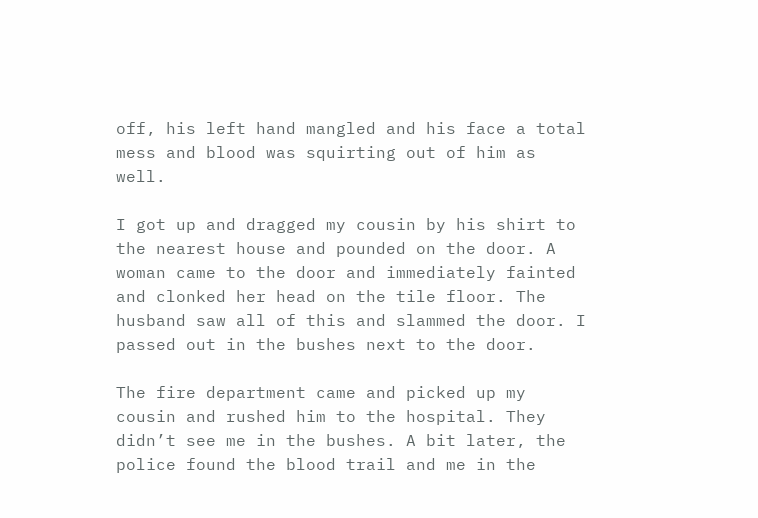off, his left hand mangled and his face a total mess and blood was squirting out of him as well.

I got up and dragged my cousin by his shirt to the nearest house and pounded on the door. A woman came to the door and immediately fainted and clonked her head on the tile floor. The husband saw all of this and slammed the door. I passed out in the bushes next to the door.

The fire department came and picked up my cousin and rushed him to the hospital. They didn’t see me in the bushes. A bit later, the police found the blood trail and me in the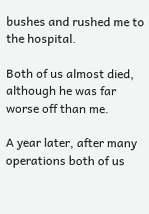bushes and rushed me to the hospital.

Both of us almost died, although he was far worse off than me.

A year later, after many operations both of us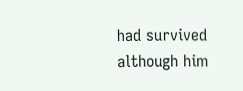had survived although him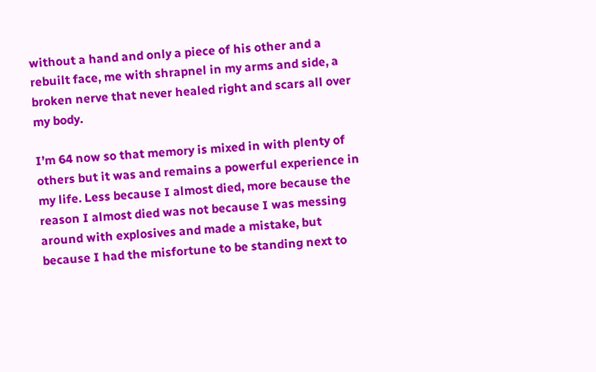without a hand and only a piece of his other and a rebuilt face, me with shrapnel in my arms and side, a broken nerve that never healed right and scars all over my body.

I’m 64 now so that memory is mixed in with plenty of others but it was and remains a powerful experience in my life. Less because I almost died, more because the reason I almost died was not because I was messing around with explosives and made a mistake, but because I had the misfortune to be standing next to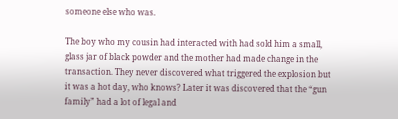someone else who was.

The boy who my cousin had interacted with had sold him a small, glass jar of black powder and the mother had made change in the transaction. They never discovered what triggered the explosion but it was a hot day, who knows? Later it was discovered that the “gun family” had a lot of legal and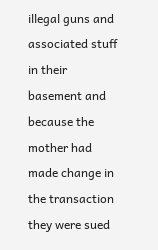illegal guns and associated stuff in their basement and because the mother had made change in the transaction they were sued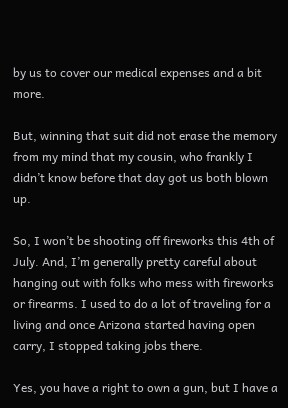by us to cover our medical expenses and a bit more.

But, winning that suit did not erase the memory from my mind that my cousin, who frankly I didn’t know before that day got us both blown up.

So, I won’t be shooting off fireworks this 4th of July. And, I’m generally pretty careful about hanging out with folks who mess with fireworks or firearms. I used to do a lot of traveling for a living and once Arizona started having open carry, I stopped taking jobs there.

Yes, you have a right to own a gun, but I have a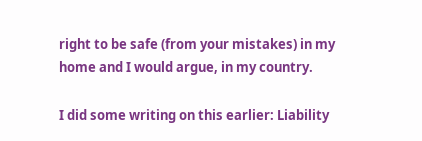right to be safe (from your mistakes) in my home and I would argue, in my country.

I did some writing on this earlier: Liability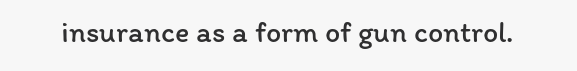insurance as a form of gun control.